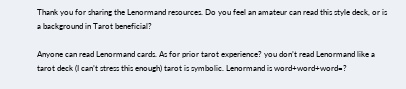Thank you for sharing the Lenormand resources. Do you feel an amateur can read this style deck, or is a background in Tarot beneficial?

Anyone can read Lenormand cards. As for prior tarot experience? you don’t read Lenormand like a tarot deck (I can’t stress this enough) tarot is symbolic. Lenormand is word+word+word=?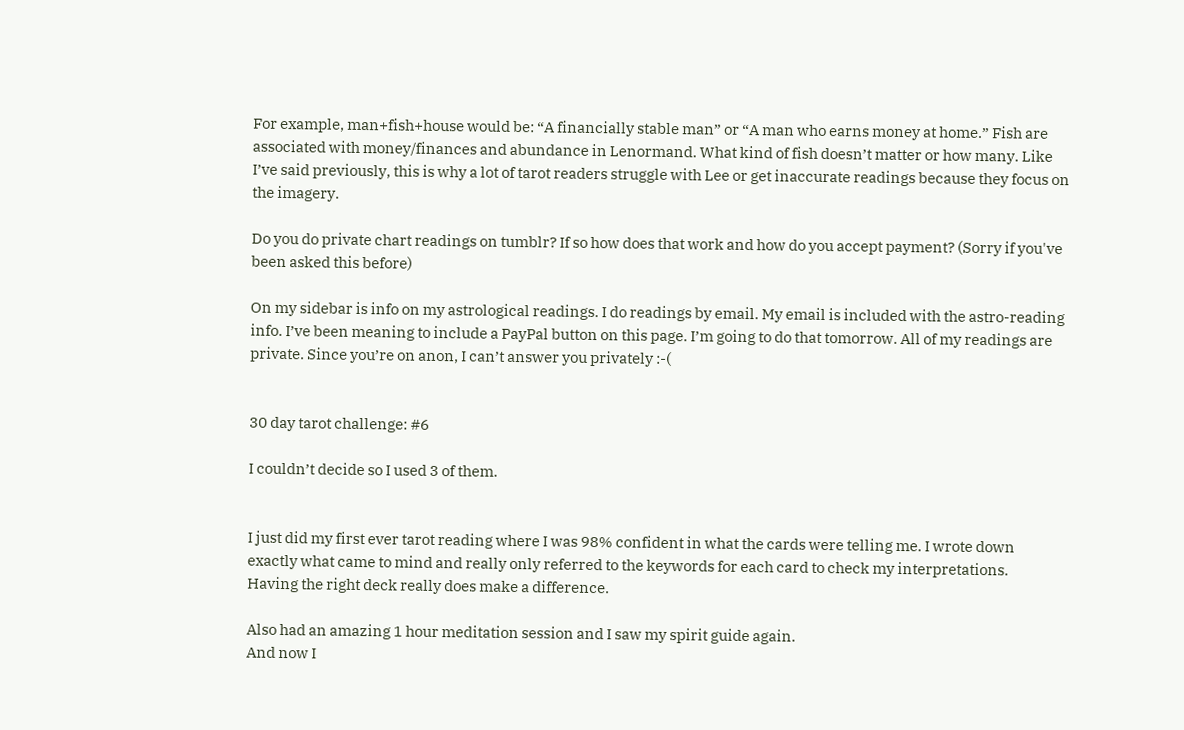For example, man+fish+house would be: “A financially stable man” or “A man who earns money at home.” Fish are associated with money/finances and abundance in Lenormand. What kind of fish doesn’t matter or how many. Like I’ve said previously, this is why a lot of tarot readers struggle with Lee or get inaccurate readings because they focus on the imagery.

Do you do private chart readings on tumblr? If so how does that work and how do you accept payment? (Sorry if you've been asked this before)

On my sidebar is info on my astrological readings. I do readings by email. My email is included with the astro-reading info. I’ve been meaning to include a PayPal button on this page. I’m going to do that tomorrow. All of my readings are private. Since you’re on anon, I can’t answer you privately :-(


30 day tarot challenge: #6

I couldn’t decide so I used 3 of them.


I just did my first ever tarot reading where I was 98% confident in what the cards were telling me. I wrote down exactly what came to mind and really only referred to the keywords for each card to check my interpretations.
Having the right deck really does make a difference.

Also had an amazing 1 hour meditation session and I saw my spirit guide again.
And now I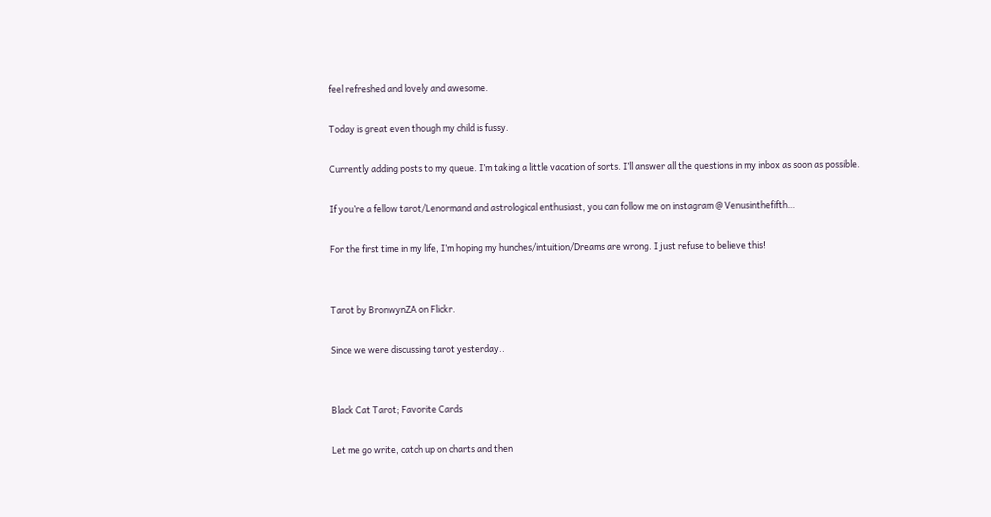feel refreshed and lovely and awesome.

Today is great even though my child is fussy.

Currently adding posts to my queue. I’m taking a little vacation of sorts. I’ll answer all the questions in my inbox as soon as possible.

If you’re a fellow tarot/Lenormand and astrological enthusiast, you can follow me on instagram @ Venusinthefifth…

For the first time in my life, I’m hoping my hunches/intuition/Dreams are wrong. I just refuse to believe this!


Tarot by BronwynZA on Flickr.

Since we were discussing tarot yesterday..


Black Cat Tarot; Favorite Cards

Let me go write, catch up on charts and then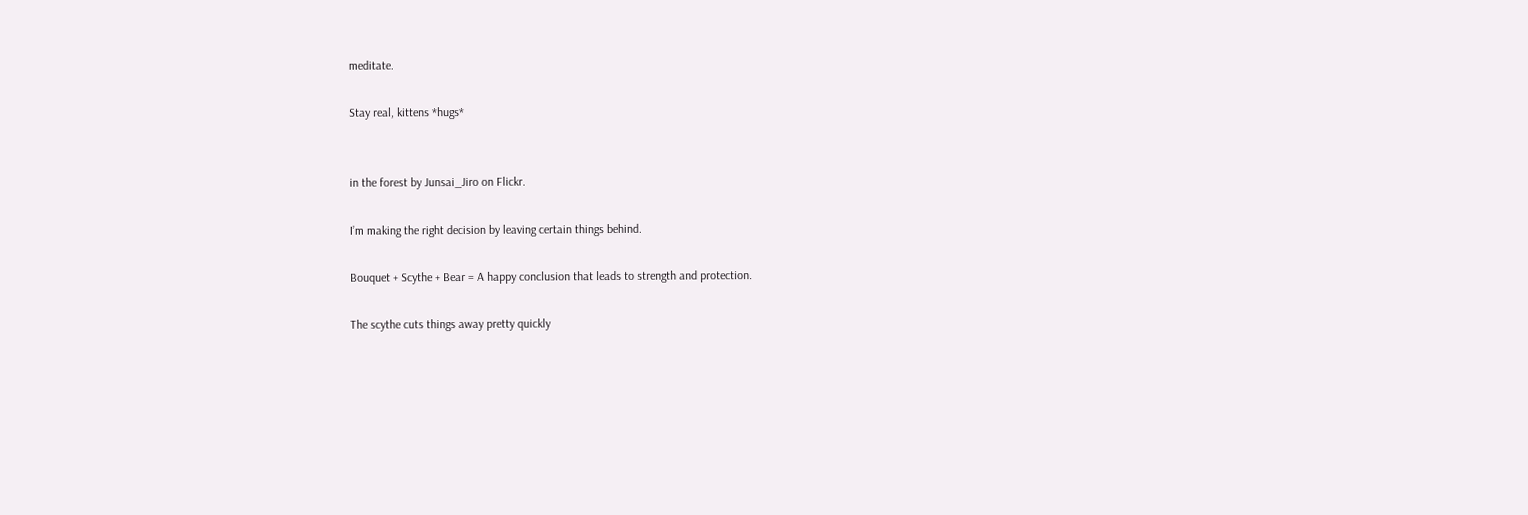meditate.

Stay real, kittens *hugs*


in the forest by Junsai_Jiro on Flickr.

I’m making the right decision by leaving certain things behind.

Bouquet + Scythe + Bear = A happy conclusion that leads to strength and protection.

The scythe cuts things away pretty quickly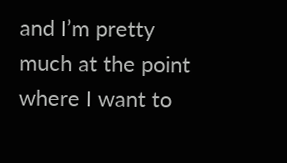and I’m pretty much at the point where I want to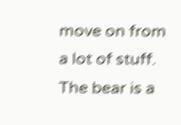move on from a lot of stuff. The bear is a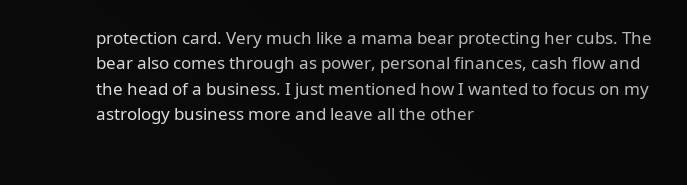protection card. Very much like a mama bear protecting her cubs. The bear also comes through as power, personal finances, cash flow and the head of a business. I just mentioned how I wanted to focus on my astrology business more and leave all the other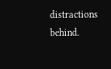distractions behind.